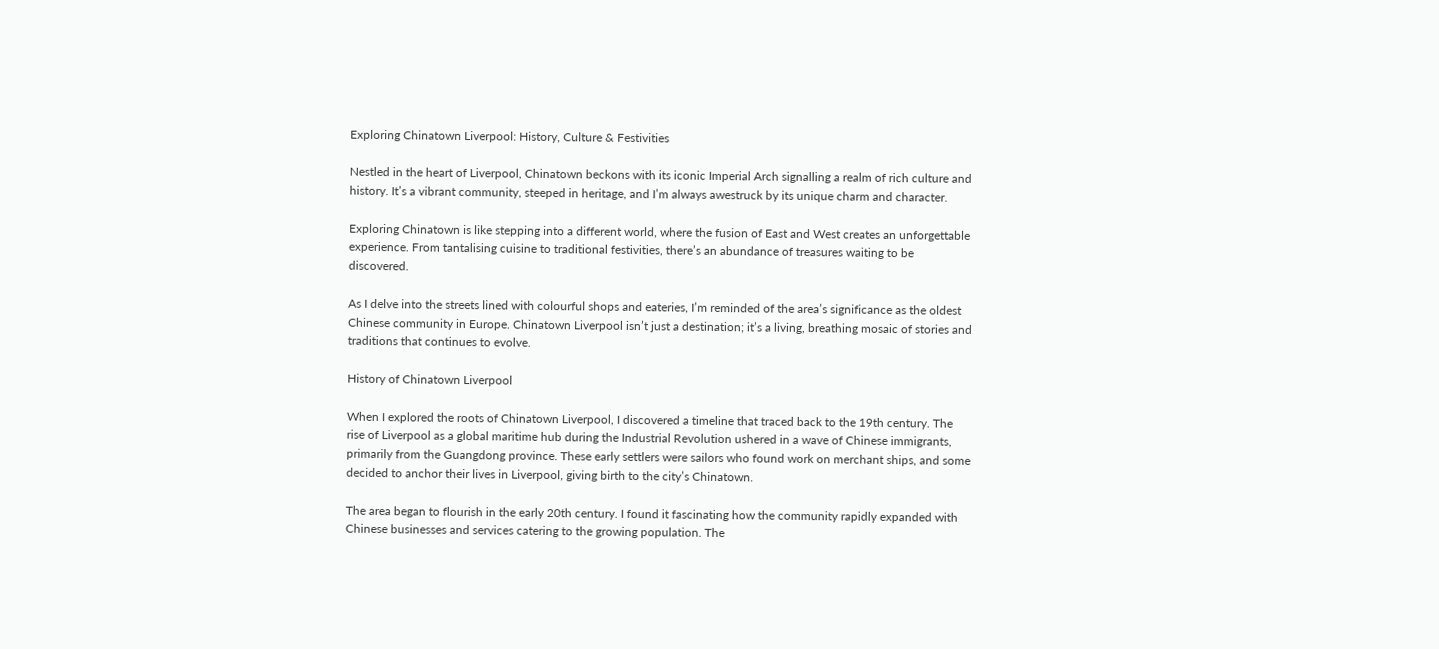Exploring Chinatown Liverpool: History, Culture & Festivities

Nestled in the heart of Liverpool, Chinatown beckons with its iconic Imperial Arch signalling a realm of rich culture and history. It’s a vibrant community, steeped in heritage, and I’m always awestruck by its unique charm and character.

Exploring Chinatown is like stepping into a different world, where the fusion of East and West creates an unforgettable experience. From tantalising cuisine to traditional festivities, there’s an abundance of treasures waiting to be discovered.

As I delve into the streets lined with colourful shops and eateries, I’m reminded of the area’s significance as the oldest Chinese community in Europe. Chinatown Liverpool isn’t just a destination; it’s a living, breathing mosaic of stories and traditions that continues to evolve.

History of Chinatown Liverpool

When I explored the roots of Chinatown Liverpool, I discovered a timeline that traced back to the 19th century. The rise of Liverpool as a global maritime hub during the Industrial Revolution ushered in a wave of Chinese immigrants, primarily from the Guangdong province. These early settlers were sailors who found work on merchant ships, and some decided to anchor their lives in Liverpool, giving birth to the city’s Chinatown.

The area began to flourish in the early 20th century. I found it fascinating how the community rapidly expanded with Chinese businesses and services catering to the growing population. The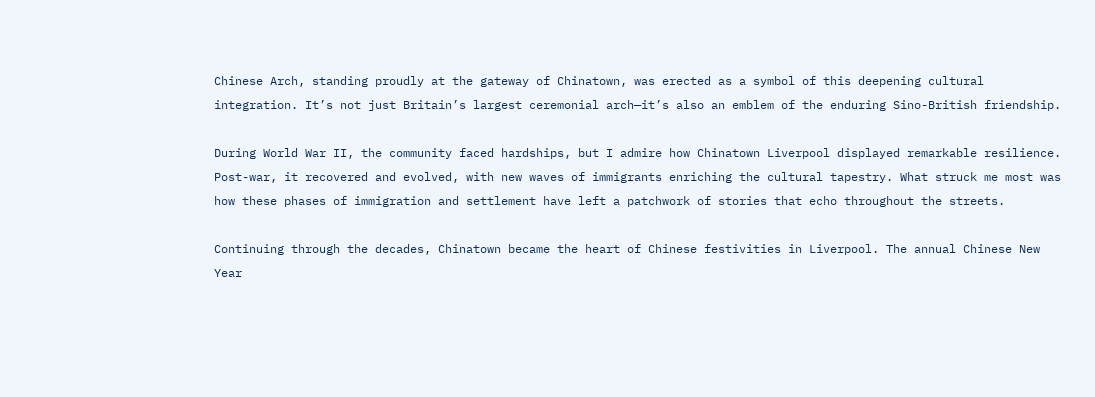Chinese Arch, standing proudly at the gateway of Chinatown, was erected as a symbol of this deepening cultural integration. It’s not just Britain’s largest ceremonial arch—it’s also an emblem of the enduring Sino-British friendship.

During World War II, the community faced hardships, but I admire how Chinatown Liverpool displayed remarkable resilience. Post-war, it recovered and evolved, with new waves of immigrants enriching the cultural tapestry. What struck me most was how these phases of immigration and settlement have left a patchwork of stories that echo throughout the streets.

Continuing through the decades, Chinatown became the heart of Chinese festivities in Liverpool. The annual Chinese New Year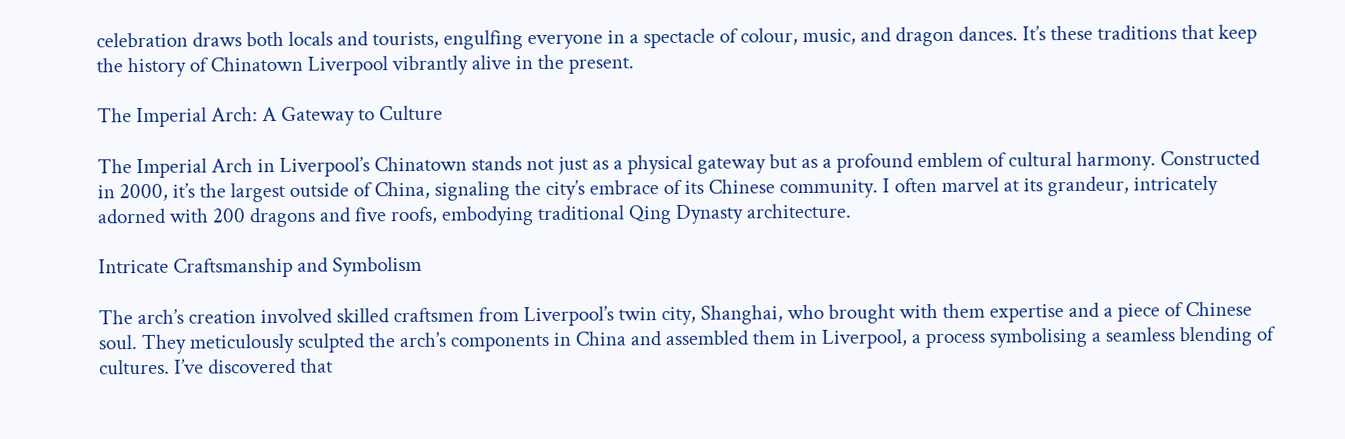celebration draws both locals and tourists, engulfing everyone in a spectacle of colour, music, and dragon dances. It’s these traditions that keep the history of Chinatown Liverpool vibrantly alive in the present.

The Imperial Arch: A Gateway to Culture

The Imperial Arch in Liverpool’s Chinatown stands not just as a physical gateway but as a profound emblem of cultural harmony. Constructed in 2000, it’s the largest outside of China, signaling the city’s embrace of its Chinese community. I often marvel at its grandeur, intricately adorned with 200 dragons and five roofs, embodying traditional Qing Dynasty architecture.

Intricate Craftsmanship and Symbolism

The arch’s creation involved skilled craftsmen from Liverpool’s twin city, Shanghai, who brought with them expertise and a piece of Chinese soul. They meticulously sculpted the arch’s components in China and assembled them in Liverpool, a process symbolising a seamless blending of cultures. I’ve discovered that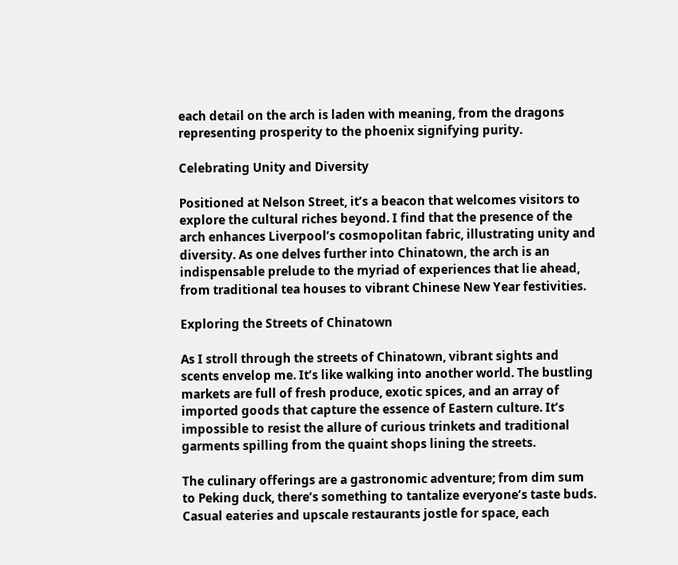each detail on the arch is laden with meaning, from the dragons representing prosperity to the phoenix signifying purity.

Celebrating Unity and Diversity

Positioned at Nelson Street, it’s a beacon that welcomes visitors to explore the cultural riches beyond. I find that the presence of the arch enhances Liverpool’s cosmopolitan fabric, illustrating unity and diversity. As one delves further into Chinatown, the arch is an indispensable prelude to the myriad of experiences that lie ahead, from traditional tea houses to vibrant Chinese New Year festivities.

Exploring the Streets of Chinatown

As I stroll through the streets of Chinatown, vibrant sights and scents envelop me. It’s like walking into another world. The bustling markets are full of fresh produce, exotic spices, and an array of imported goods that capture the essence of Eastern culture. It’s impossible to resist the allure of curious trinkets and traditional garments spilling from the quaint shops lining the streets.

The culinary offerings are a gastronomic adventure; from dim sum to Peking duck, there’s something to tantalize everyone’s taste buds. Casual eateries and upscale restaurants jostle for space, each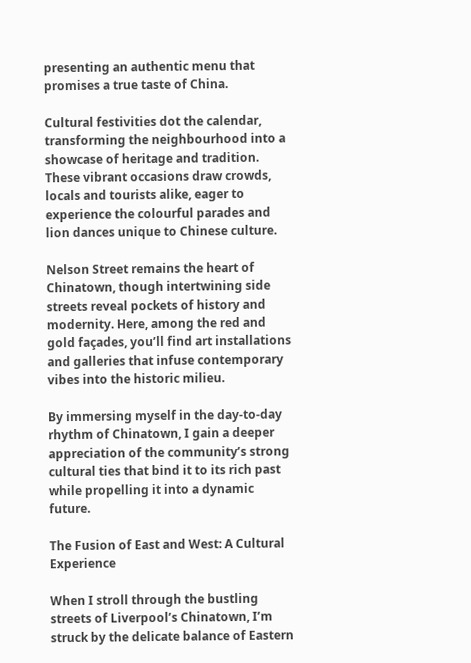presenting an authentic menu that promises a true taste of China.

Cultural festivities dot the calendar, transforming the neighbourhood into a showcase of heritage and tradition. These vibrant occasions draw crowds, locals and tourists alike, eager to experience the colourful parades and lion dances unique to Chinese culture.

Nelson Street remains the heart of Chinatown, though intertwining side streets reveal pockets of history and modernity. Here, among the red and gold façades, you’ll find art installations and galleries that infuse contemporary vibes into the historic milieu.

By immersing myself in the day-to-day rhythm of Chinatown, I gain a deeper appreciation of the community’s strong cultural ties that bind it to its rich past while propelling it into a dynamic future.

The Fusion of East and West: A Cultural Experience

When I stroll through the bustling streets of Liverpool’s Chinatown, I’m struck by the delicate balance of Eastern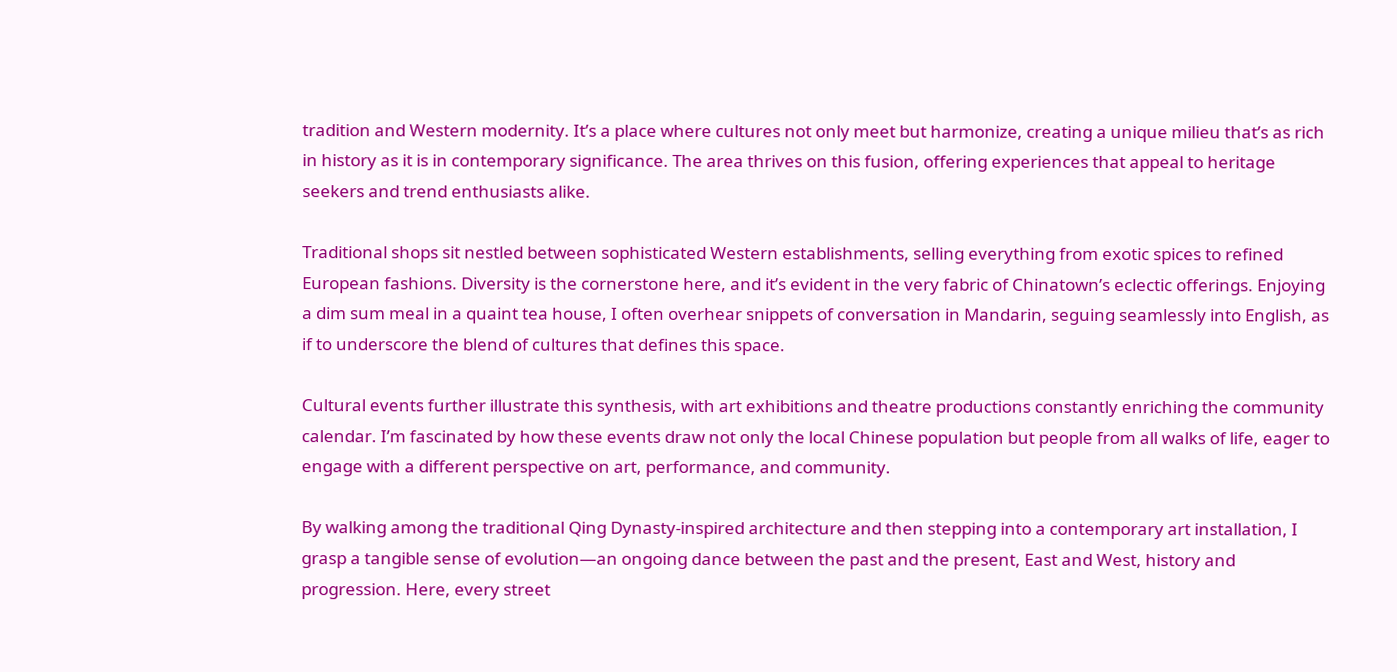tradition and Western modernity. It’s a place where cultures not only meet but harmonize, creating a unique milieu that’s as rich in history as it is in contemporary significance. The area thrives on this fusion, offering experiences that appeal to heritage seekers and trend enthusiasts alike.

Traditional shops sit nestled between sophisticated Western establishments, selling everything from exotic spices to refined European fashions. Diversity is the cornerstone here, and it’s evident in the very fabric of Chinatown’s eclectic offerings. Enjoying a dim sum meal in a quaint tea house, I often overhear snippets of conversation in Mandarin, seguing seamlessly into English, as if to underscore the blend of cultures that defines this space.

Cultural events further illustrate this synthesis, with art exhibitions and theatre productions constantly enriching the community calendar. I’m fascinated by how these events draw not only the local Chinese population but people from all walks of life, eager to engage with a different perspective on art, performance, and community.

By walking among the traditional Qing Dynasty-inspired architecture and then stepping into a contemporary art installation, I grasp a tangible sense of evolution—an ongoing dance between the past and the present, East and West, history and progression. Here, every street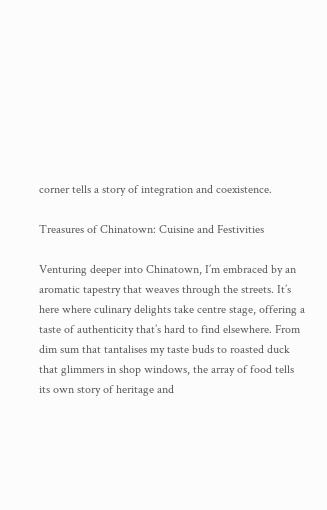corner tells a story of integration and coexistence.

Treasures of Chinatown: Cuisine and Festivities

Venturing deeper into Chinatown, I’m embraced by an aromatic tapestry that weaves through the streets. It’s here where culinary delights take centre stage, offering a taste of authenticity that’s hard to find elsewhere. From dim sum that tantalises my taste buds to roasted duck that glimmers in shop windows, the array of food tells its own story of heritage and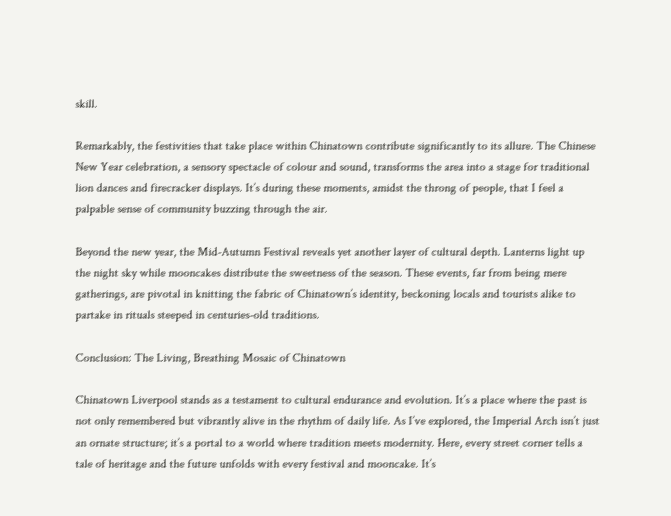skill.

Remarkably, the festivities that take place within Chinatown contribute significantly to its allure. The Chinese New Year celebration, a sensory spectacle of colour and sound, transforms the area into a stage for traditional lion dances and firecracker displays. It’s during these moments, amidst the throng of people, that I feel a palpable sense of community buzzing through the air.

Beyond the new year, the Mid-Autumn Festival reveals yet another layer of cultural depth. Lanterns light up the night sky while mooncakes distribute the sweetness of the season. These events, far from being mere gatherings, are pivotal in knitting the fabric of Chinatown’s identity, beckoning locals and tourists alike to partake in rituals steeped in centuries-old traditions.

Conclusion: The Living, Breathing Mosaic of Chinatown

Chinatown Liverpool stands as a testament to cultural endurance and evolution. It’s a place where the past is not only remembered but vibrantly alive in the rhythm of daily life. As I’ve explored, the Imperial Arch isn’t just an ornate structure; it’s a portal to a world where tradition meets modernity. Here, every street corner tells a tale of heritage and the future unfolds with every festival and mooncake. It’s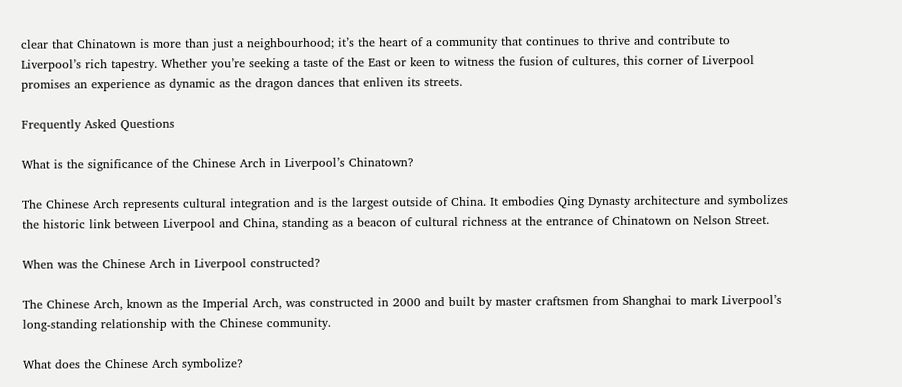clear that Chinatown is more than just a neighbourhood; it’s the heart of a community that continues to thrive and contribute to Liverpool’s rich tapestry. Whether you’re seeking a taste of the East or keen to witness the fusion of cultures, this corner of Liverpool promises an experience as dynamic as the dragon dances that enliven its streets.

Frequently Asked Questions

What is the significance of the Chinese Arch in Liverpool’s Chinatown?

The Chinese Arch represents cultural integration and is the largest outside of China. It embodies Qing Dynasty architecture and symbolizes the historic link between Liverpool and China, standing as a beacon of cultural richness at the entrance of Chinatown on Nelson Street.

When was the Chinese Arch in Liverpool constructed?

The Chinese Arch, known as the Imperial Arch, was constructed in 2000 and built by master craftsmen from Shanghai to mark Liverpool’s long-standing relationship with the Chinese community.

What does the Chinese Arch symbolize?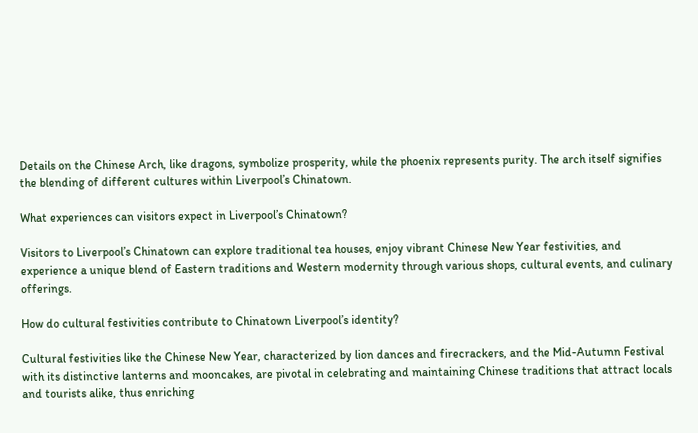Details on the Chinese Arch, like dragons, symbolize prosperity, while the phoenix represents purity. The arch itself signifies the blending of different cultures within Liverpool’s Chinatown.

What experiences can visitors expect in Liverpool’s Chinatown?

Visitors to Liverpool’s Chinatown can explore traditional tea houses, enjoy vibrant Chinese New Year festivities, and experience a unique blend of Eastern traditions and Western modernity through various shops, cultural events, and culinary offerings.

How do cultural festivities contribute to Chinatown Liverpool’s identity?

Cultural festivities like the Chinese New Year, characterized by lion dances and firecrackers, and the Mid-Autumn Festival with its distinctive lanterns and mooncakes, are pivotal in celebrating and maintaining Chinese traditions that attract locals and tourists alike, thus enriching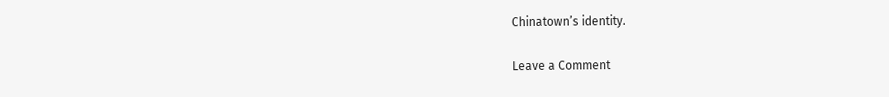Chinatown’s identity.

Leave a Comment